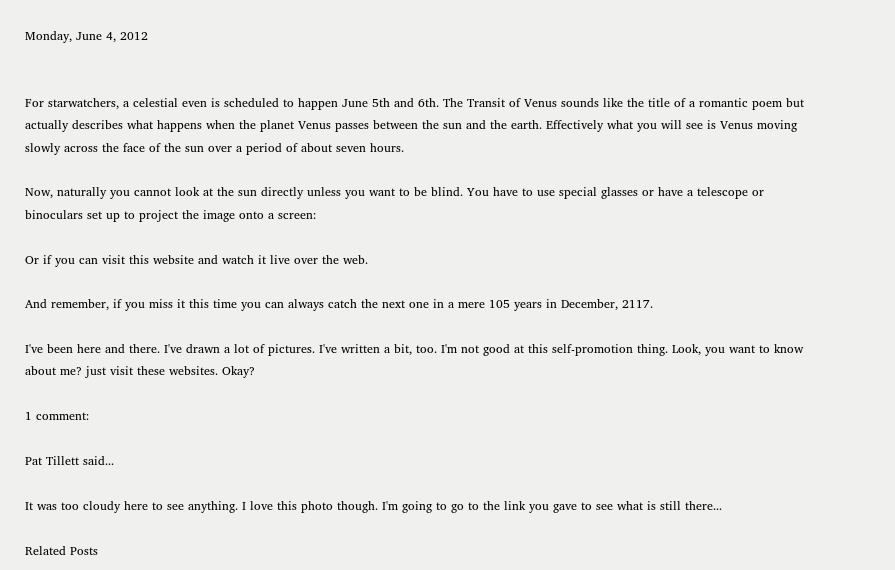Monday, June 4, 2012


For starwatchers, a celestial even is scheduled to happen June 5th and 6th. The Transit of Venus sounds like the title of a romantic poem but actually describes what happens when the planet Venus passes between the sun and the earth. Effectively what you will see is Venus moving slowly across the face of the sun over a period of about seven hours.

Now, naturally you cannot look at the sun directly unless you want to be blind. You have to use special glasses or have a telescope or binoculars set up to project the image onto a screen:

Or if you can visit this website and watch it live over the web.

And remember, if you miss it this time you can always catch the next one in a mere 105 years in December, 2117.

I've been here and there. I've drawn a lot of pictures. I've written a bit, too. I'm not good at this self-promotion thing. Look, you want to know about me? just visit these websites. Okay?

1 comment:

Pat Tillett said...

It was too cloudy here to see anything. I love this photo though. I'm going to go to the link you gave to see what is still there...

Related Posts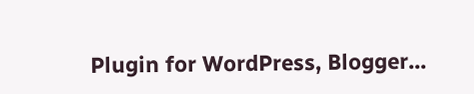Plugin for WordPress, Blogger...